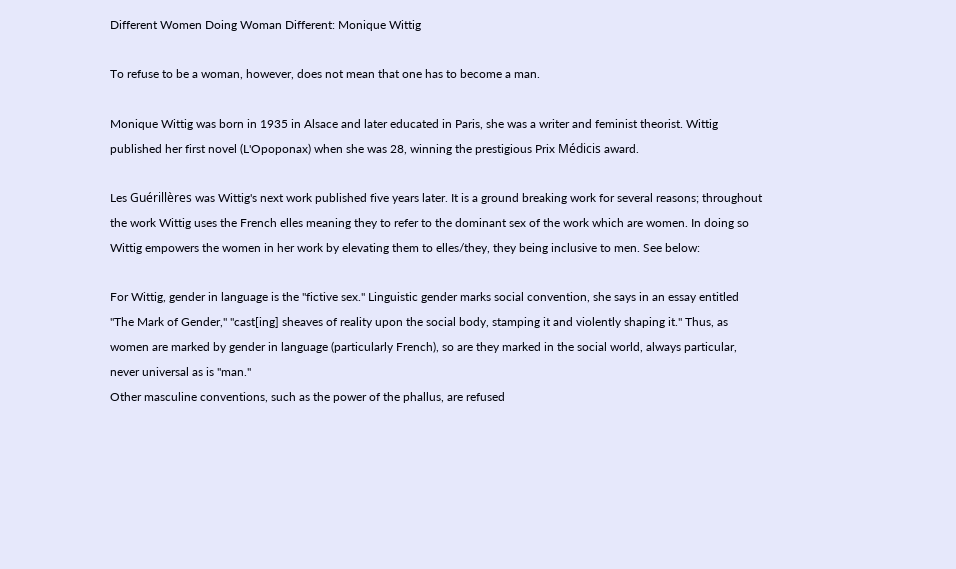Different Women Doing Woman Different: Monique Wittig

To refuse to be a woman, however, does not mean that one has to become a man.

Monique Wittig was born in 1935 in Alsace and later educated in Paris, she was a writer and feminist theorist. Wittig published her first novel (L'Opoponax) when she was 28, winning the prestigious Prix Médicis award.

Les Guérillères was Wittig's next work published five years later. It is a ground breaking work for several reasons; throughout the work Wittig uses the French elles meaning they to refer to the dominant sex of the work which are women. In doing so Wittig empowers the women in her work by elevating them to elles/they, they being inclusive to men. See below:

For Wittig, gender in language is the "fictive sex." Linguistic gender marks social convention, she says in an essay entitled "The Mark of Gender," "cast[ing] sheaves of reality upon the social body, stamping it and violently shaping it." Thus, as women are marked by gender in language (particularly French), so are they marked in the social world, always particular, never universal as is "man."
Other masculine conventions, such as the power of the phallus, are refused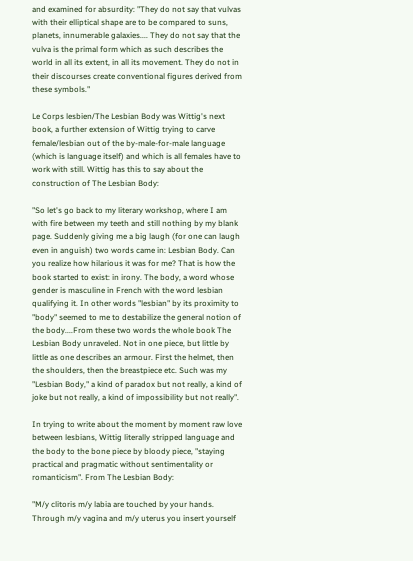and examined for absurdity: "They do not say that vulvas with their elliptical shape are to be compared to suns, planets, innumerable galaxies.... They do not say that the vulva is the primal form which as such describes the world in all its extent, in all its movement. They do not in their discourses create conventional figures derived from these symbols."

Le Corps lesbien/The Lesbian Body was Wittig's next book, a further extension of Wittig trying to carve female/lesbian out of the by-male-for-male language (which is language itself) and which is all females have to work with still. Wittig has this to say about the construction of The Lesbian Body:

"So let's go back to my literary workshop, where I am with fire between my teeth and still nothing by my blank page. Suddenly giving me a big laugh (for one can laugh even in anguish) two words came in: Lesbian Body. Can you realize how hilarious it was for me? That is how the book started to exist: in irony. The body, a word whose gender is masculine in French with the word lesbian qualifying it. In other words "lesbian" by its proximity to "body" seemed to me to destabilize the general notion of the body....From these two words the whole book The Lesbian Body unraveled. Not in one piece, but little by little as one describes an armour. First the helmet, then the shoulders, then the breastpiece etc. Such was my "Lesbian Body," a kind of paradox but not really, a kind of joke but not really, a kind of impossibility but not really".

In trying to write about the moment by moment raw love between lesbians, Wittig literally stripped language and the body to the bone piece by bloody piece, "staying practical and pragmatic without sentimentality or romanticism". From The Lesbian Body:

"M/y clitoris m/y labia are touched by your hands. Through m/y vagina and m/y uterus you insert yourself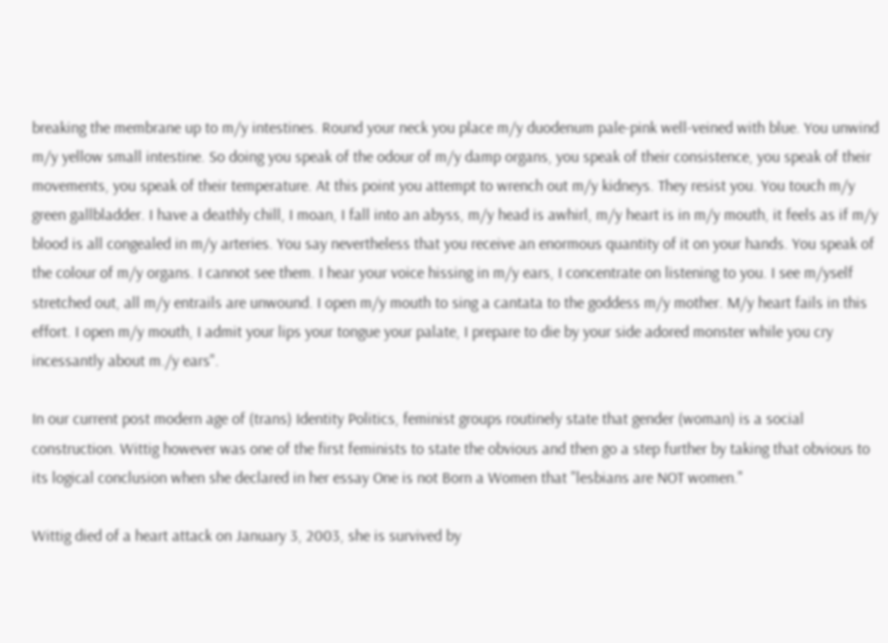breaking the membrane up to m/y intestines. Round your neck you place m/y duodenum pale-pink well-veined with blue. You unwind m/y yellow small intestine. So doing you speak of the odour of m/y damp organs, you speak of their consistence, you speak of their movements, you speak of their temperature. At this point you attempt to wrench out m/y kidneys. They resist you. You touch m/y green gallbladder. I have a deathly chill, I moan, I fall into an abyss, m/y head is awhirl, m/y heart is in m/y mouth, it feels as if m/y blood is all congealed in m/y arteries. You say nevertheless that you receive an enormous quantity of it on your hands. You speak of the colour of m/y organs. I cannot see them. I hear your voice hissing in m/y ears, I concentrate on listening to you. I see m/yself stretched out, all m/y entrails are unwound. I open m/y mouth to sing a cantata to the goddess m/y mother. M/y heart fails in this effort. I open m/y mouth, I admit your lips your tongue your palate, I prepare to die by your side adored monster while you cry incessantly about m./y ears".

In our current post modern age of (trans) Identity Politics, feminist groups routinely state that gender (woman) is a social construction. Wittig however was one of the first feminists to state the obvious and then go a step further by taking that obvious to its logical conclusion when she declared in her essay One is not Born a Women that "lesbians are NOT women."

Wittig died of a heart attack on January 3, 2003, she is survived by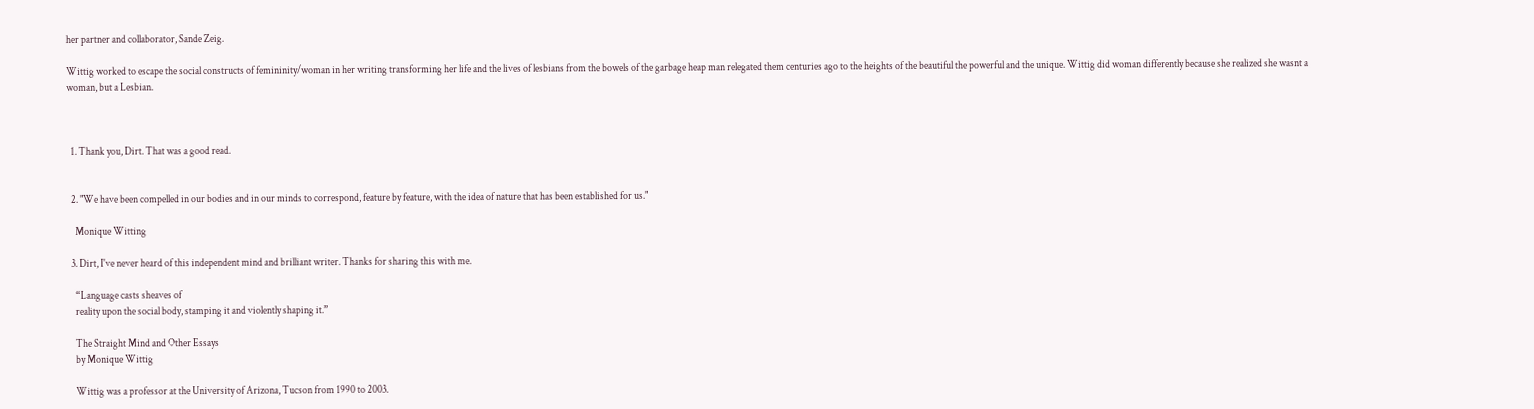her partner and collaborator, Sande Zeig.

Wittig worked to escape the social constructs of femininity/woman in her writing transforming her life and the lives of lesbians from the bowels of the garbage heap man relegated them centuries ago to the heights of the beautiful the powerful and the unique. Wittig did woman differently because she realized she wasnt a woman, but a Lesbian.



  1. Thank you, Dirt. That was a good read.


  2. "We have been compelled in our bodies and in our minds to correspond, feature by feature, with the idea of nature that has been established for us."

    Monique Witting

  3. Dirt, I've never heard of this independent mind and brilliant writer. Thanks for sharing this with me.

    “Language casts sheaves of
    reality upon the social body, stamping it and violently shaping it.”

    The Straight Mind and Other Essays
    by Monique Wittig

    Wittig was a professor at the University of Arizona, Tucson from 1990 to 2003.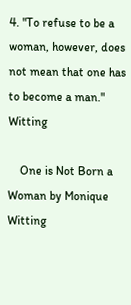4. "To refuse to be a woman, however, does not mean that one has to become a man." Witting

    One is Not Born a Woman by Monique Witting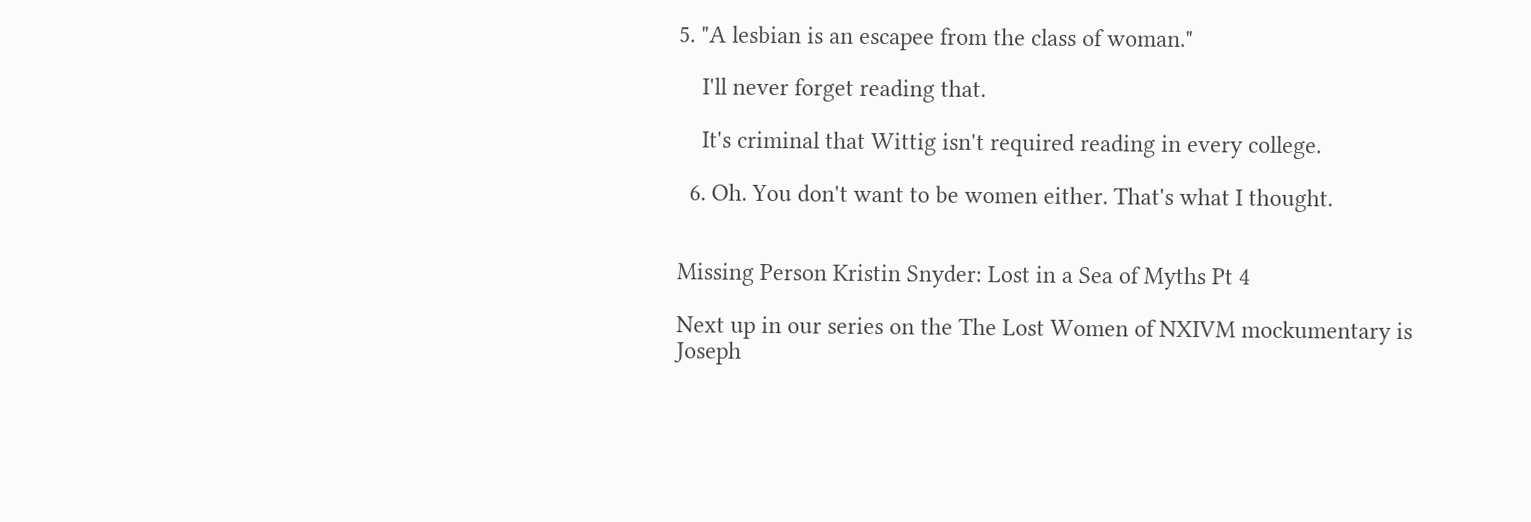5. "A lesbian is an escapee from the class of woman."

    I'll never forget reading that.

    It's criminal that Wittig isn't required reading in every college.

  6. Oh. You don't want to be women either. That's what I thought.


Missing Person Kristin Snyder: Lost in a Sea of Myths Pt 4

Next up in our series on the The Lost Women of NXIVM mockumentary is Joseph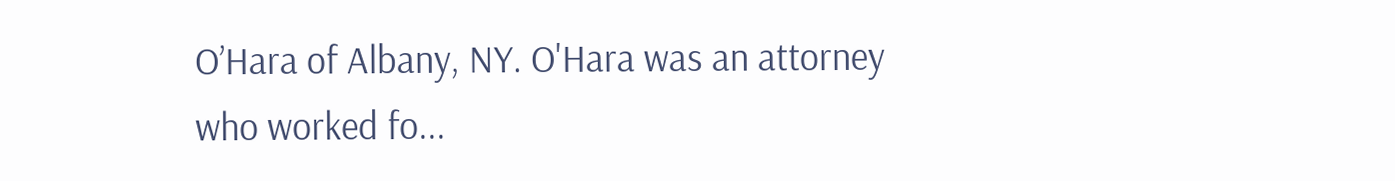O’Hara of Albany, NY. O'Hara was an attorney who worked fo...